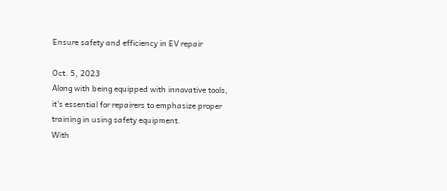Ensure safety and efficiency in EV repair

Oct. 5, 2023
Along with being equipped with innovative tools, it's essential for repairers to emphasize proper training in using safety equipment.
With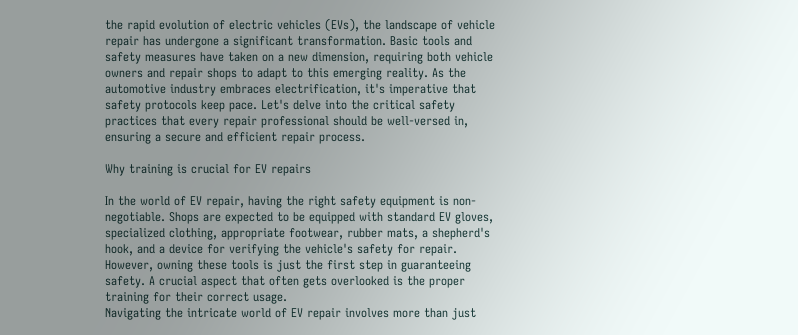the rapid evolution of electric vehicles (EVs), the landscape of vehicle repair has undergone a significant transformation. Basic tools and safety measures have taken on a new dimension, requiring both vehicle owners and repair shops to adapt to this emerging reality. As the automotive industry embraces electrification, it's imperative that safety protocols keep pace. Let's delve into the critical safety practices that every repair professional should be well-versed in, ensuring a secure and efficient repair process.

Why training is crucial for EV repairs

In the world of EV repair, having the right safety equipment is non-negotiable. Shops are expected to be equipped with standard EV gloves, specialized clothing, appropriate footwear, rubber mats, a shepherd's hook, and a device for verifying the vehicle's safety for repair. However, owning these tools is just the first step in guaranteeing safety. A crucial aspect that often gets overlooked is the proper training for their correct usage.
Navigating the intricate world of EV repair involves more than just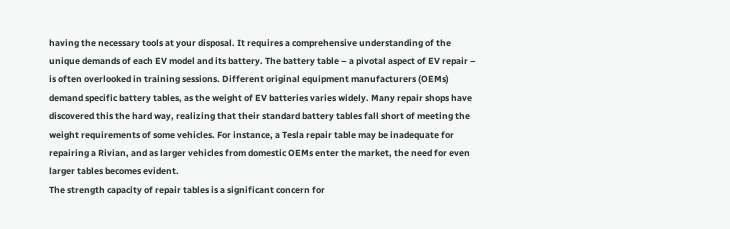having the necessary tools at your disposal. It requires a comprehensive understanding of the unique demands of each EV model and its battery. The battery table – a pivotal aspect of EV repair – is often overlooked in training sessions. Different original equipment manufacturers (OEMs) demand specific battery tables, as the weight of EV batteries varies widely. Many repair shops have discovered this the hard way, realizing that their standard battery tables fall short of meeting the weight requirements of some vehicles. For instance, a Tesla repair table may be inadequate for repairing a Rivian, and as larger vehicles from domestic OEMs enter the market, the need for even larger tables becomes evident.
The strength capacity of repair tables is a significant concern for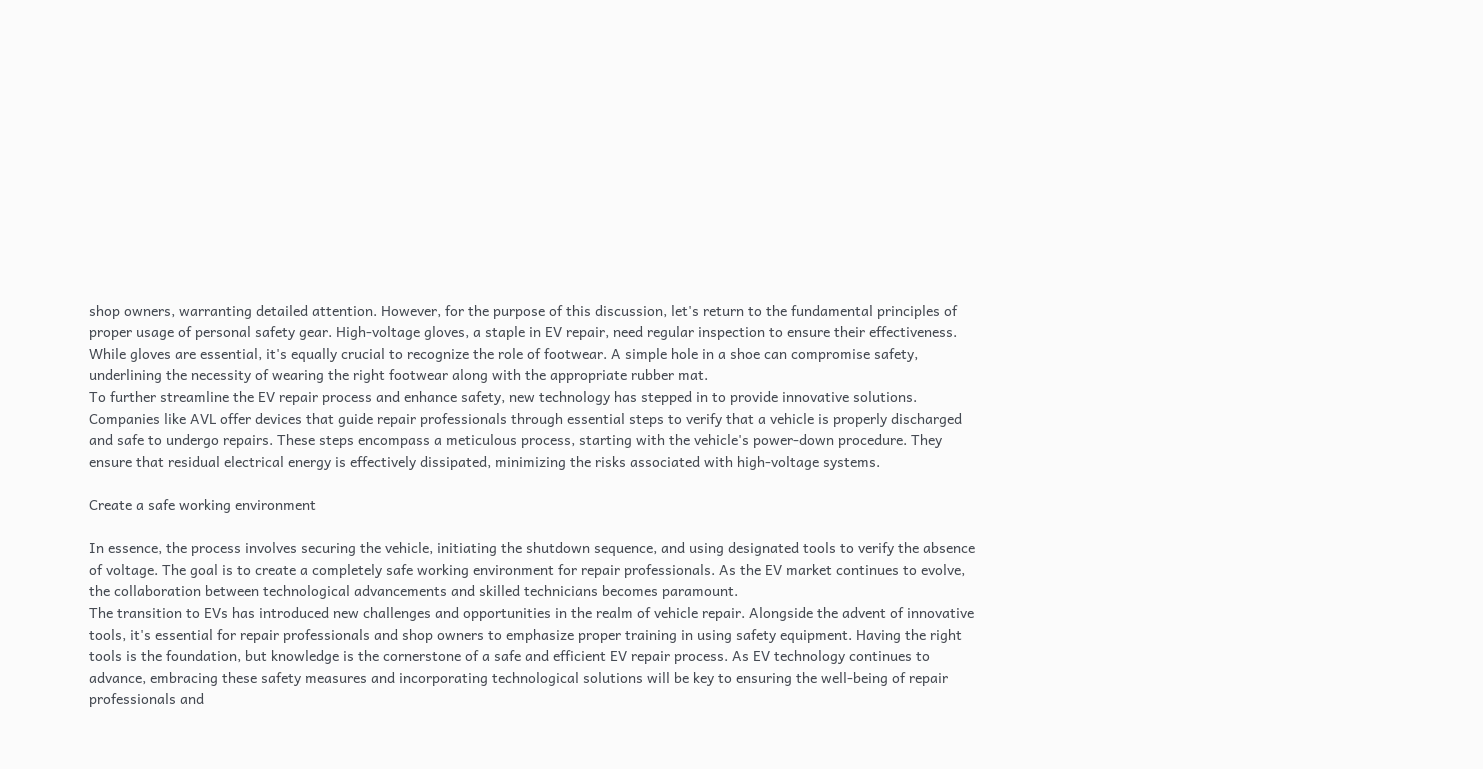shop owners, warranting detailed attention. However, for the purpose of this discussion, let's return to the fundamental principles of proper usage of personal safety gear. High-voltage gloves, a staple in EV repair, need regular inspection to ensure their effectiveness. While gloves are essential, it's equally crucial to recognize the role of footwear. A simple hole in a shoe can compromise safety, underlining the necessity of wearing the right footwear along with the appropriate rubber mat.
To further streamline the EV repair process and enhance safety, new technology has stepped in to provide innovative solutions. Companies like AVL offer devices that guide repair professionals through essential steps to verify that a vehicle is properly discharged and safe to undergo repairs. These steps encompass a meticulous process, starting with the vehicle's power-down procedure. They ensure that residual electrical energy is effectively dissipated, minimizing the risks associated with high-voltage systems.

Create a safe working environment

In essence, the process involves securing the vehicle, initiating the shutdown sequence, and using designated tools to verify the absence of voltage. The goal is to create a completely safe working environment for repair professionals. As the EV market continues to evolve, the collaboration between technological advancements and skilled technicians becomes paramount.
The transition to EVs has introduced new challenges and opportunities in the realm of vehicle repair. Alongside the advent of innovative tools, it's essential for repair professionals and shop owners to emphasize proper training in using safety equipment. Having the right tools is the foundation, but knowledge is the cornerstone of a safe and efficient EV repair process. As EV technology continues to advance, embracing these safety measures and incorporating technological solutions will be key to ensuring the well-being of repair professionals and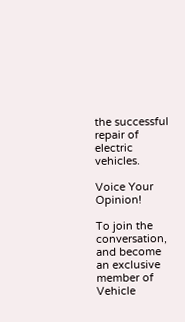the successful repair of electric vehicles.

Voice Your Opinion!

To join the conversation, and become an exclusive member of Vehicle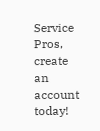Service Pros, create an account today!